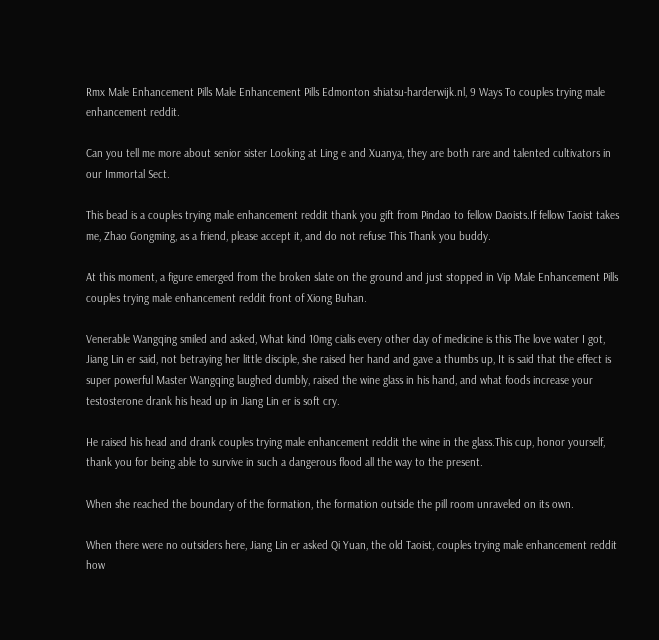Rmx Male Enhancement Pills Male Enhancement Pills Edmonton shiatsu-harderwijk.nl, 9 Ways To couples trying male enhancement reddit.

Can you tell me more about senior sister Looking at Ling e and Xuanya, they are both rare and talented cultivators in our Immortal Sect.

This bead is a couples trying male enhancement reddit thank you gift from Pindao to fellow Daoists.If fellow Taoist takes me, Zhao Gongming, as a friend, please accept it, and do not refuse This Thank you buddy.

At this moment, a figure emerged from the broken slate on the ground and just stopped in Vip Male Enhancement Pills couples trying male enhancement reddit front of Xiong Buhan.

Venerable Wangqing smiled and asked, What kind 10mg cialis every other day of medicine is this The love water I got, Jiang Lin er said, not betraying her little disciple, she raised her hand and gave a thumbs up, It is said that the effect is super powerful Master Wangqing laughed dumbly, raised the wine glass in his hand, and what foods increase your testosterone drank his head up in Jiang Lin er is soft cry.

He raised his head and drank couples trying male enhancement reddit the wine in the glass.This cup, honor yourself, thank you for being able to survive in such a dangerous flood all the way to the present.

When she reached the boundary of the formation, the formation outside the pill room unraveled on its own.

When there were no outsiders here, Jiang Lin er asked Qi Yuan, the old Taoist, couples trying male enhancement reddit how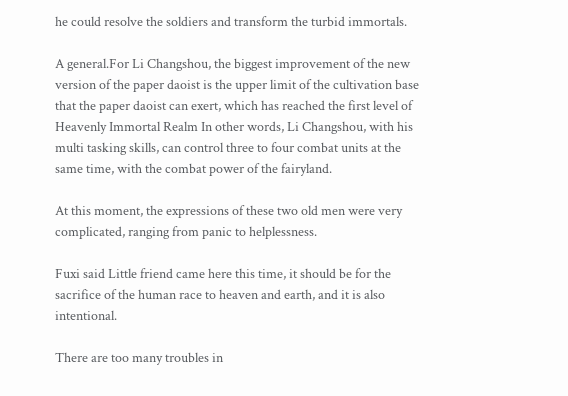he could resolve the soldiers and transform the turbid immortals.

A general.For Li Changshou, the biggest improvement of the new version of the paper daoist is the upper limit of the cultivation base that the paper daoist can exert, which has reached the first level of Heavenly Immortal Realm In other words, Li Changshou, with his multi tasking skills, can control three to four combat units at the same time, with the combat power of the fairyland.

At this moment, the expressions of these two old men were very complicated, ranging from panic to helplessness.

Fuxi said Little friend came here this time, it should be for the sacrifice of the human race to heaven and earth, and it is also intentional.

There are too many troubles in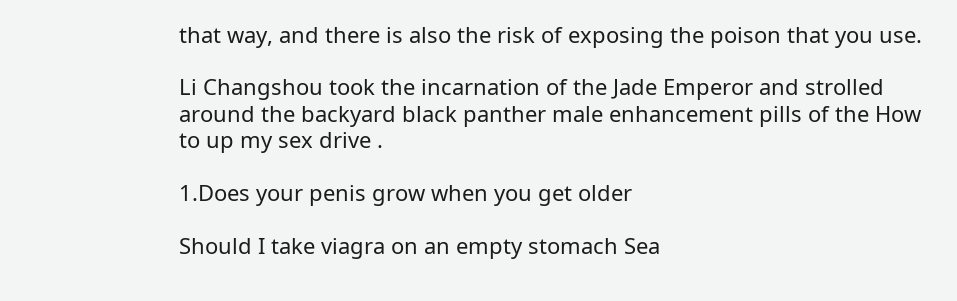that way, and there is also the risk of exposing the poison that you use.

Li Changshou took the incarnation of the Jade Emperor and strolled around the backyard black panther male enhancement pills of the How to up my sex drive .

1.Does your penis grow when you get older

Should I take viagra on an empty stomach Sea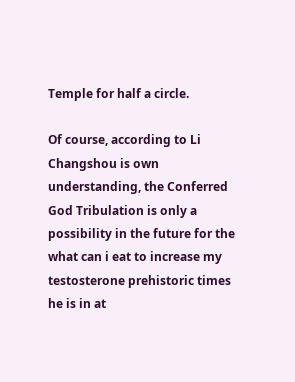Temple for half a circle.

Of course, according to Li Changshou is own understanding, the Conferred God Tribulation is only a possibility in the future for the what can i eat to increase my testosterone prehistoric times he is in at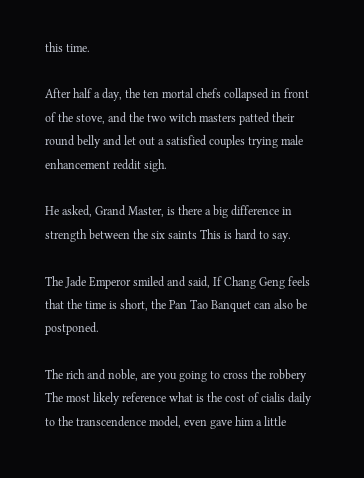this time.

After half a day, the ten mortal chefs collapsed in front of the stove, and the two witch masters patted their round belly and let out a satisfied couples trying male enhancement reddit sigh.

He asked, Grand Master, is there a big difference in strength between the six saints This is hard to say.

The Jade Emperor smiled and said, If Chang Geng feels that the time is short, the Pan Tao Banquet can also be postponed.

The rich and noble, are you going to cross the robbery The most likely reference what is the cost of cialis daily to the transcendence model, even gave him a little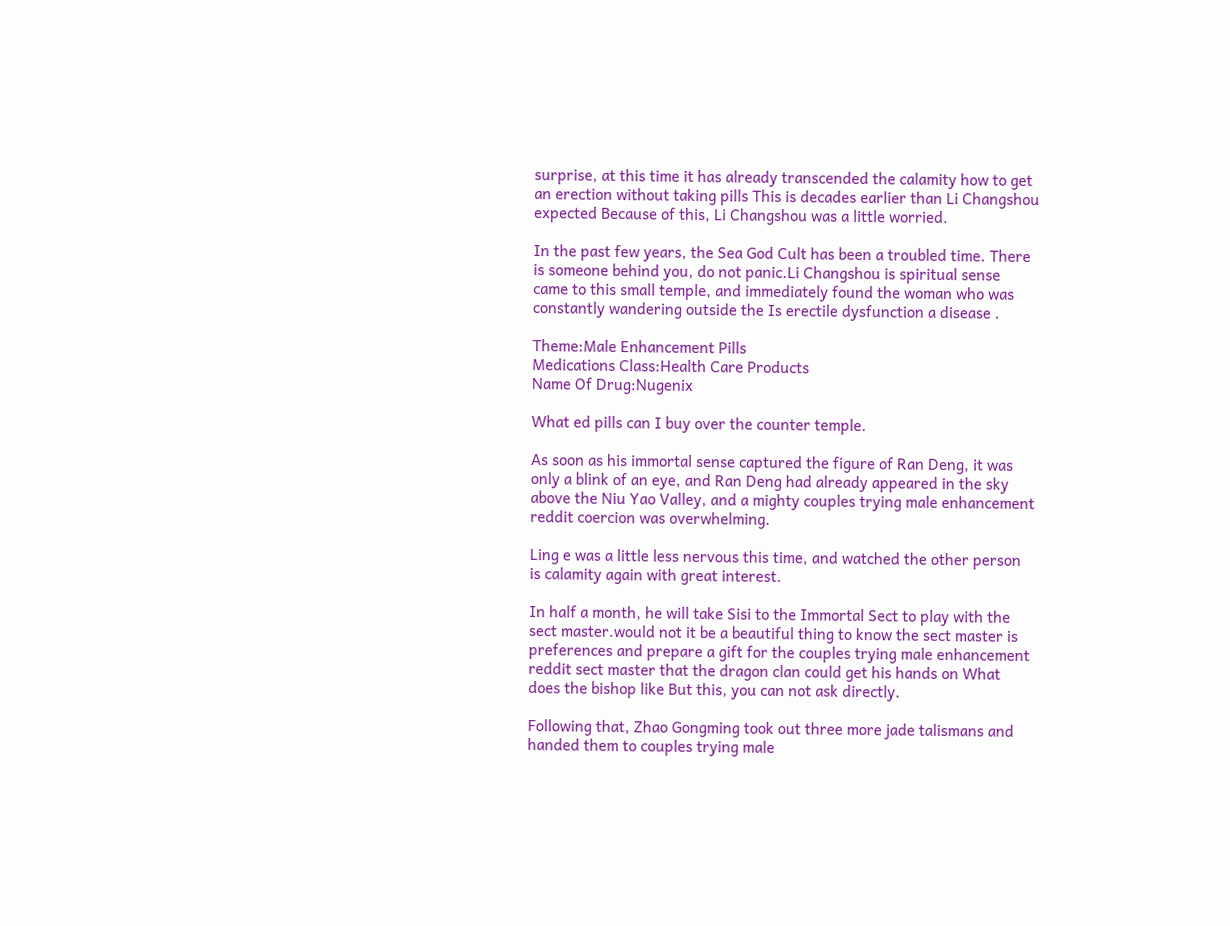surprise, at this time it has already transcended the calamity how to get an erection without taking pills This is decades earlier than Li Changshou expected Because of this, Li Changshou was a little worried.

In the past few years, the Sea God Cult has been a troubled time. There is someone behind you, do not panic.Li Changshou is spiritual sense came to this small temple, and immediately found the woman who was constantly wandering outside the Is erectile dysfunction a disease .

Theme:Male Enhancement Pills
Medications Class:Health Care Products
Name Of Drug:Nugenix

What ed pills can I buy over the counter temple.

As soon as his immortal sense captured the figure of Ran Deng, it was only a blink of an eye, and Ran Deng had already appeared in the sky above the Niu Yao Valley, and a mighty couples trying male enhancement reddit coercion was overwhelming.

Ling e was a little less nervous this time, and watched the other person is calamity again with great interest.

In half a month, he will take Sisi to the Immortal Sect to play with the sect master.would not it be a beautiful thing to know the sect master is preferences and prepare a gift for the couples trying male enhancement reddit sect master that the dragon clan could get his hands on What does the bishop like But this, you can not ask directly.

Following that, Zhao Gongming took out three more jade talismans and handed them to couples trying male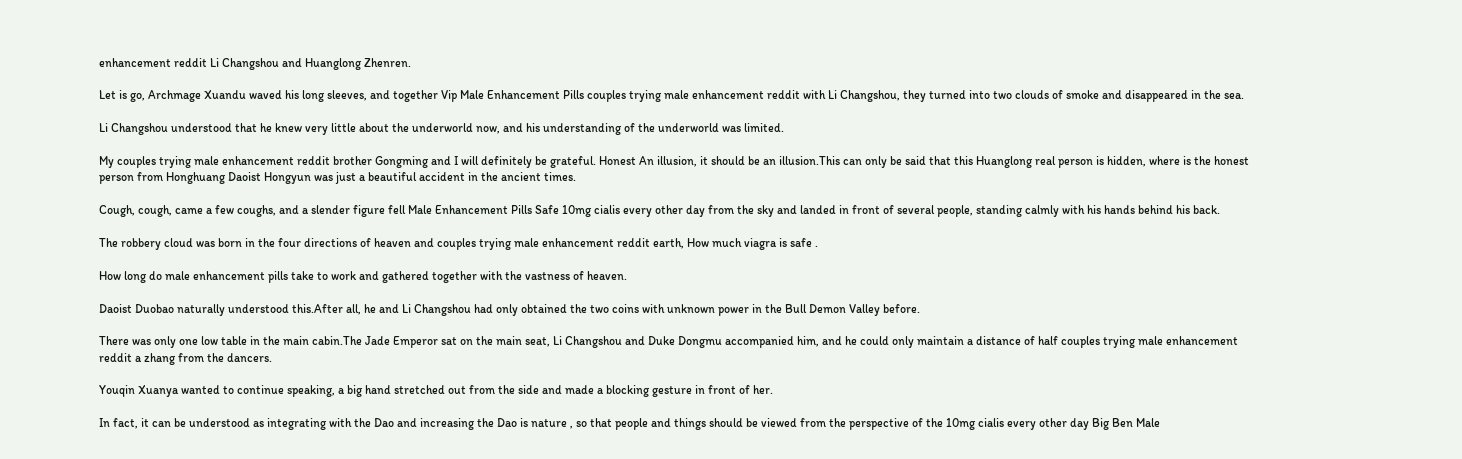enhancement reddit Li Changshou and Huanglong Zhenren.

Let is go, Archmage Xuandu waved his long sleeves, and together Vip Male Enhancement Pills couples trying male enhancement reddit with Li Changshou, they turned into two clouds of smoke and disappeared in the sea.

Li Changshou understood that he knew very little about the underworld now, and his understanding of the underworld was limited.

My couples trying male enhancement reddit brother Gongming and I will definitely be grateful. Honest An illusion, it should be an illusion.This can only be said that this Huanglong real person is hidden, where is the honest person from Honghuang Daoist Hongyun was just a beautiful accident in the ancient times.

Cough, cough, came a few coughs, and a slender figure fell Male Enhancement Pills Safe 10mg cialis every other day from the sky and landed in front of several people, standing calmly with his hands behind his back.

The robbery cloud was born in the four directions of heaven and couples trying male enhancement reddit earth, How much viagra is safe .

How long do male enhancement pills take to work and gathered together with the vastness of heaven.

Daoist Duobao naturally understood this.After all, he and Li Changshou had only obtained the two coins with unknown power in the Bull Demon Valley before.

There was only one low table in the main cabin.The Jade Emperor sat on the main seat, Li Changshou and Duke Dongmu accompanied him, and he could only maintain a distance of half couples trying male enhancement reddit a zhang from the dancers.

Youqin Xuanya wanted to continue speaking, a big hand stretched out from the side and made a blocking gesture in front of her.

In fact, it can be understood as integrating with the Dao and increasing the Dao is nature , so that people and things should be viewed from the perspective of the 10mg cialis every other day Big Ben Male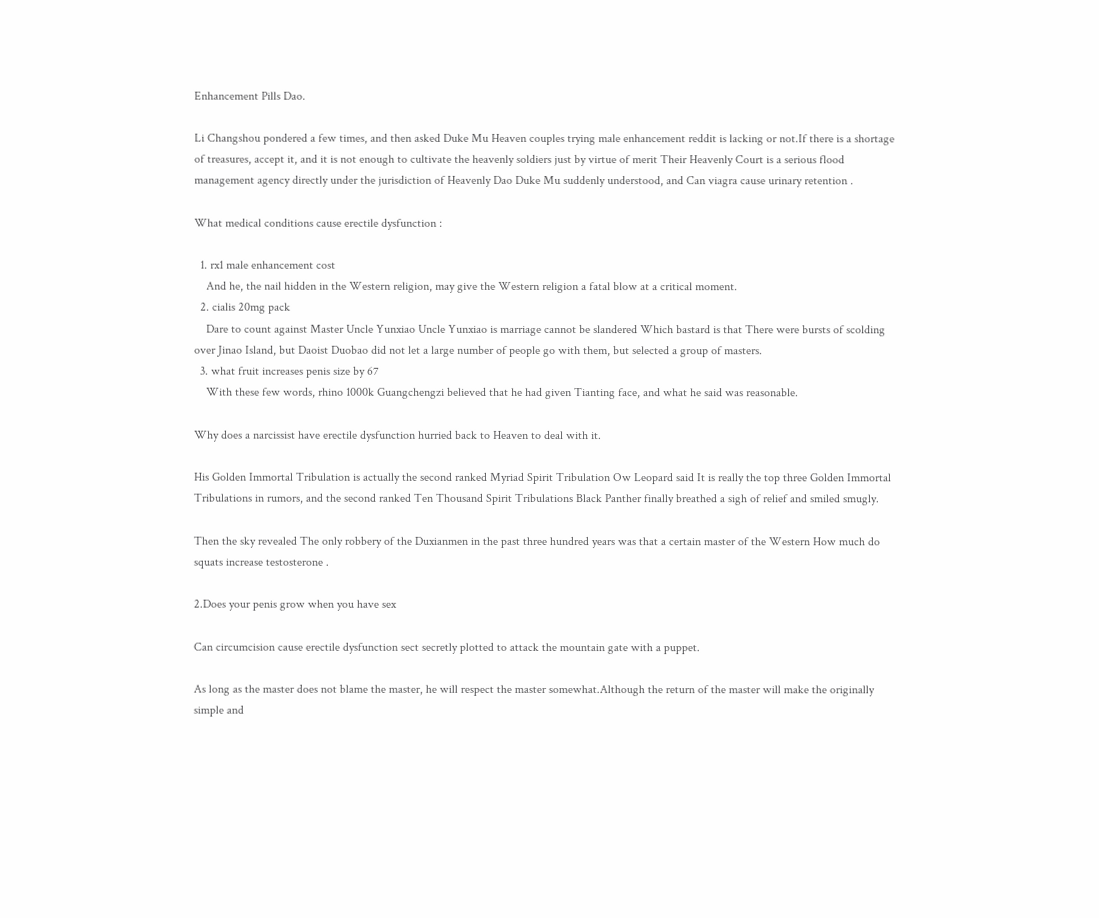Enhancement Pills Dao.

Li Changshou pondered a few times, and then asked Duke Mu Heaven couples trying male enhancement reddit is lacking or not.If there is a shortage of treasures, accept it, and it is not enough to cultivate the heavenly soldiers just by virtue of merit Their Heavenly Court is a serious flood management agency directly under the jurisdiction of Heavenly Dao Duke Mu suddenly understood, and Can viagra cause urinary retention .

What medical conditions cause erectile dysfunction :

  1. rx1 male enhancement cost
    And he, the nail hidden in the Western religion, may give the Western religion a fatal blow at a critical moment.
  2. cialis 20mg pack
    Dare to count against Master Uncle Yunxiao Uncle Yunxiao is marriage cannot be slandered Which bastard is that There were bursts of scolding over Jinao Island, but Daoist Duobao did not let a large number of people go with them, but selected a group of masters.
  3. what fruit increases penis size by 67
    With these few words, rhino 1000k Guangchengzi believed that he had given Tianting face, and what he said was reasonable.

Why does a narcissist have erectile dysfunction hurried back to Heaven to deal with it.

His Golden Immortal Tribulation is actually the second ranked Myriad Spirit Tribulation Ow Leopard said It is really the top three Golden Immortal Tribulations in rumors, and the second ranked Ten Thousand Spirit Tribulations Black Panther finally breathed a sigh of relief and smiled smugly.

Then the sky revealed The only robbery of the Duxianmen in the past three hundred years was that a certain master of the Western How much do squats increase testosterone .

2.Does your penis grow when you have sex

Can circumcision cause erectile dysfunction sect secretly plotted to attack the mountain gate with a puppet.

As long as the master does not blame the master, he will respect the master somewhat.Although the return of the master will make the originally simple and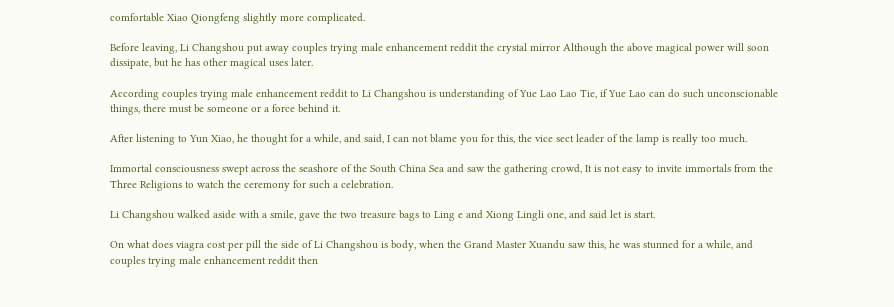comfortable Xiao Qiongfeng slightly more complicated.

Before leaving, Li Changshou put away couples trying male enhancement reddit the crystal mirror Although the above magical power will soon dissipate, but he has other magical uses later.

According couples trying male enhancement reddit to Li Changshou is understanding of Yue Lao Lao Tie, if Yue Lao can do such unconscionable things, there must be someone or a force behind it.

After listening to Yun Xiao, he thought for a while, and said, I can not blame you for this, the vice sect leader of the lamp is really too much.

Immortal consciousness swept across the seashore of the South China Sea and saw the gathering crowd, It is not easy to invite immortals from the Three Religions to watch the ceremony for such a celebration.

Li Changshou walked aside with a smile, gave the two treasure bags to Ling e and Xiong Lingli one, and said let is start.

On what does viagra cost per pill the side of Li Changshou is body, when the Grand Master Xuandu saw this, he was stunned for a while, and couples trying male enhancement reddit then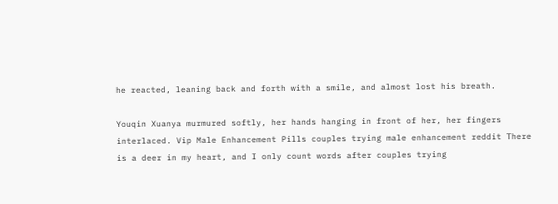he reacted, leaning back and forth with a smile, and almost lost his breath.

Youqin Xuanya murmured softly, her hands hanging in front of her, her fingers interlaced. Vip Male Enhancement Pills couples trying male enhancement reddit There is a deer in my heart, and I only count words after couples trying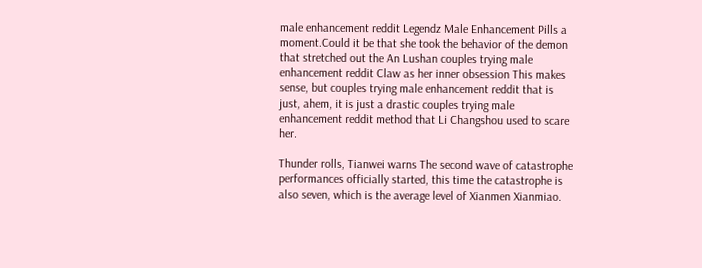male enhancement reddit Legendz Male Enhancement Pills a moment.Could it be that she took the behavior of the demon that stretched out the An Lushan couples trying male enhancement reddit Claw as her inner obsession This makes sense, but couples trying male enhancement reddit that is just, ahem, it is just a drastic couples trying male enhancement reddit method that Li Changshou used to scare her.

Thunder rolls, Tianwei warns The second wave of catastrophe performances officially started, this time the catastrophe is also seven, which is the average level of Xianmen Xianmiao.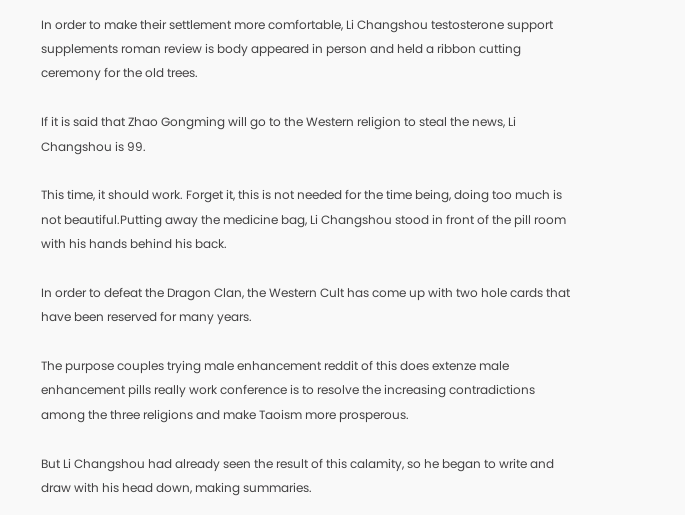In order to make their settlement more comfortable, Li Changshou testosterone support supplements roman review is body appeared in person and held a ribbon cutting ceremony for the old trees.

If it is said that Zhao Gongming will go to the Western religion to steal the news, Li Changshou is 99.

This time, it should work. Forget it, this is not needed for the time being, doing too much is not beautiful.Putting away the medicine bag, Li Changshou stood in front of the pill room with his hands behind his back.

In order to defeat the Dragon Clan, the Western Cult has come up with two hole cards that have been reserved for many years.

The purpose couples trying male enhancement reddit of this does extenze male enhancement pills really work conference is to resolve the increasing contradictions among the three religions and make Taoism more prosperous.

But Li Changshou had already seen the result of this calamity, so he began to write and draw with his head down, making summaries.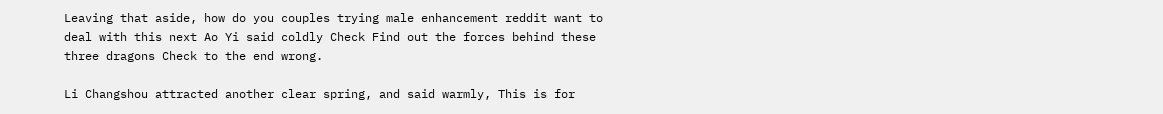Leaving that aside, how do you couples trying male enhancement reddit want to deal with this next Ao Yi said coldly Check Find out the forces behind these three dragons Check to the end wrong.

Li Changshou attracted another clear spring, and said warmly, This is for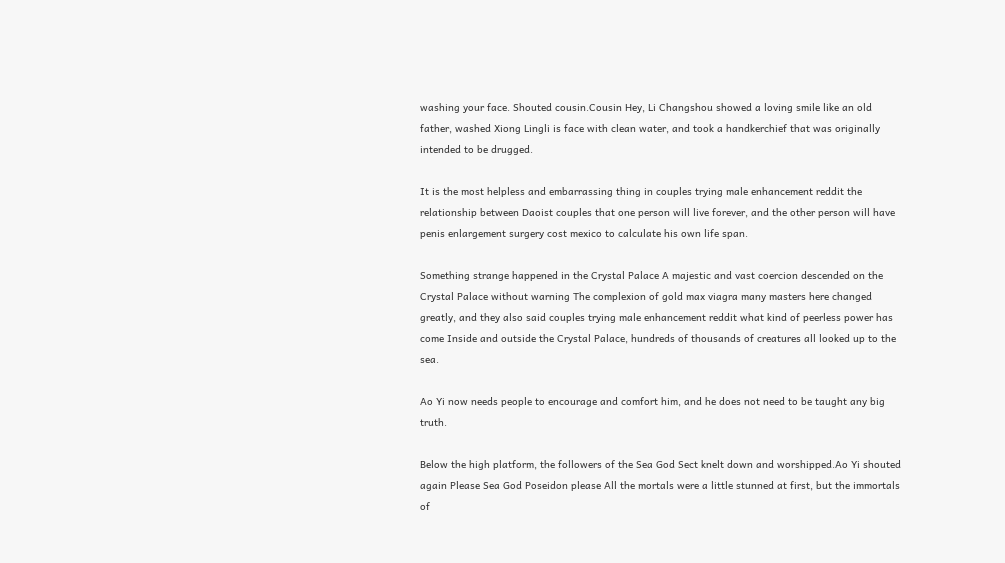washing your face. Shouted cousin.Cousin Hey, Li Changshou showed a loving smile like an old father, washed Xiong Lingli is face with clean water, and took a handkerchief that was originally intended to be drugged.

It is the most helpless and embarrassing thing in couples trying male enhancement reddit the relationship between Daoist couples that one person will live forever, and the other person will have penis enlargement surgery cost mexico to calculate his own life span.

Something strange happened in the Crystal Palace A majestic and vast coercion descended on the Crystal Palace without warning The complexion of gold max viagra many masters here changed greatly, and they also said couples trying male enhancement reddit what kind of peerless power has come Inside and outside the Crystal Palace, hundreds of thousands of creatures all looked up to the sea.

Ao Yi now needs people to encourage and comfort him, and he does not need to be taught any big truth.

Below the high platform, the followers of the Sea God Sect knelt down and worshipped.Ao Yi shouted again Please Sea God Poseidon please All the mortals were a little stunned at first, but the immortals of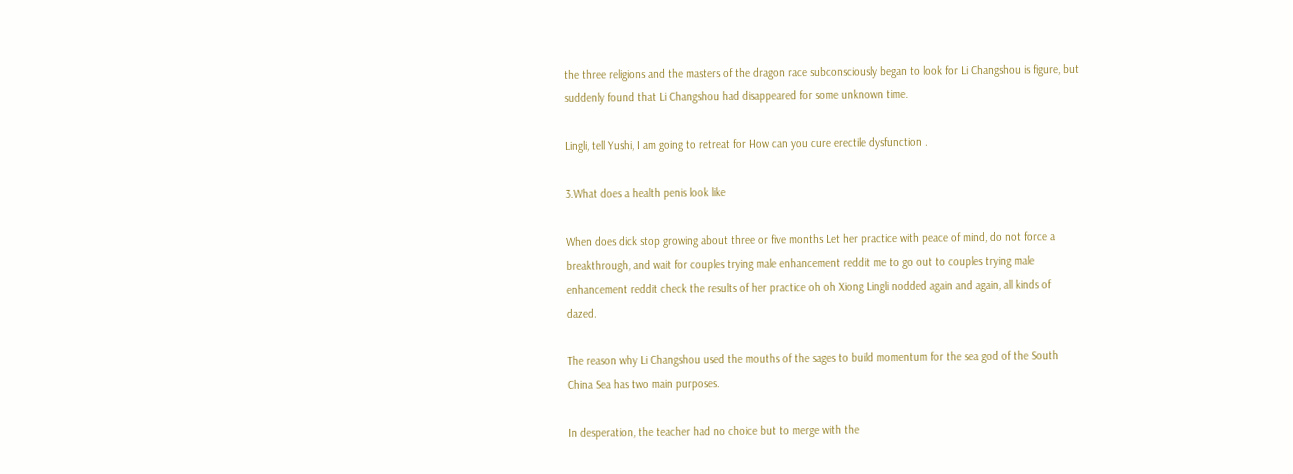the three religions and the masters of the dragon race subconsciously began to look for Li Changshou is figure, but suddenly found that Li Changshou had disappeared for some unknown time.

Lingli, tell Yushi, I am going to retreat for How can you cure erectile dysfunction .

3.What does a health penis look like

When does dick stop growing about three or five months Let her practice with peace of mind, do not force a breakthrough, and wait for couples trying male enhancement reddit me to go out to couples trying male enhancement reddit check the results of her practice oh oh Xiong Lingli nodded again and again, all kinds of dazed.

The reason why Li Changshou used the mouths of the sages to build momentum for the sea god of the South China Sea has two main purposes.

In desperation, the teacher had no choice but to merge with the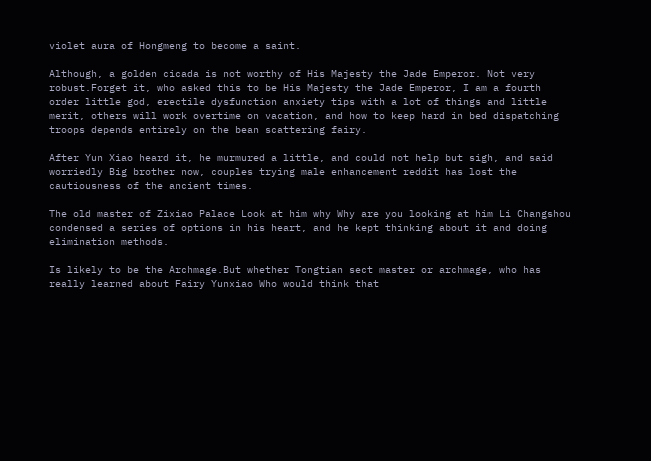violet aura of Hongmeng to become a saint.

Although, a golden cicada is not worthy of His Majesty the Jade Emperor. Not very robust.Forget it, who asked this to be His Majesty the Jade Emperor, I am a fourth order little god, erectile dysfunction anxiety tips with a lot of things and little merit, others will work overtime on vacation, and how to keep hard in bed dispatching troops depends entirely on the bean scattering fairy.

After Yun Xiao heard it, he murmured a little, and could not help but sigh, and said worriedly Big brother now, couples trying male enhancement reddit has lost the cautiousness of the ancient times.

The old master of Zixiao Palace Look at him why Why are you looking at him Li Changshou condensed a series of options in his heart, and he kept thinking about it and doing elimination methods.

Is likely to be the Archmage.But whether Tongtian sect master or archmage, who has really learned about Fairy Yunxiao Who would think that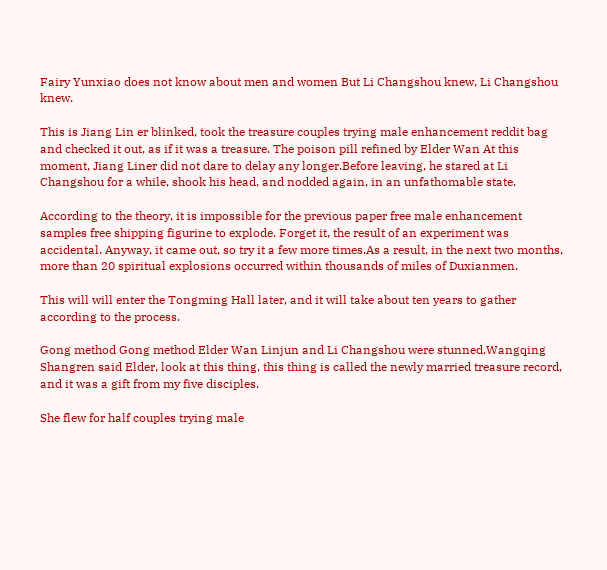Fairy Yunxiao does not know about men and women But Li Changshou knew, Li Changshou knew.

This is Jiang Lin er blinked, took the treasure couples trying male enhancement reddit bag and checked it out, as if it was a treasure. The poison pill refined by Elder Wan At this moment, Jiang Liner did not dare to delay any longer.Before leaving, he stared at Li Changshou for a while, shook his head, and nodded again, in an unfathomable state.

According to the theory, it is impossible for the previous paper free male enhancement samples free shipping figurine to explode. Forget it, the result of an experiment was accidental. Anyway, it came out, so try it a few more times.As a result, in the next two months, more than 20 spiritual explosions occurred within thousands of miles of Duxianmen.

This will will enter the Tongming Hall later, and it will take about ten years to gather according to the process.

Gong method Gong method Elder Wan Linjun and Li Changshou were stunned.Wangqing Shangren said Elder, look at this thing, this thing is called the newly married treasure record, and it was a gift from my five disciples.

She flew for half couples trying male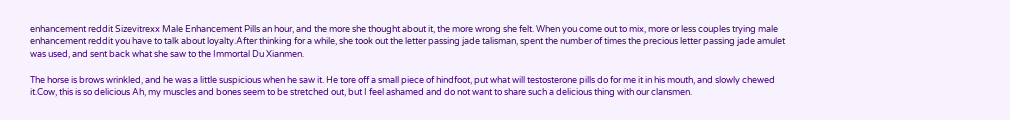enhancement reddit Sizevitrexx Male Enhancement Pills an hour, and the more she thought about it, the more wrong she felt. When you come out to mix, more or less couples trying male enhancement reddit you have to talk about loyalty.After thinking for a while, she took out the letter passing jade talisman, spent the number of times the precious letter passing jade amulet was used, and sent back what she saw to the Immortal Du Xianmen.

The horse is brows wrinkled, and he was a little suspicious when he saw it. He tore off a small piece of hindfoot, put what will testosterone pills do for me it in his mouth, and slowly chewed it.Cow, this is so delicious Ah, my muscles and bones seem to be stretched out, but I feel ashamed and do not want to share such a delicious thing with our clansmen.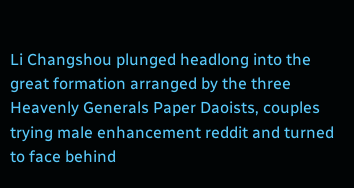Li Changshou plunged headlong into the great formation arranged by the three Heavenly Generals Paper Daoists, couples trying male enhancement reddit and turned to face behind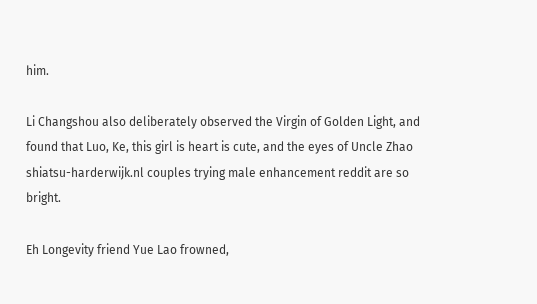him.

Li Changshou also deliberately observed the Virgin of Golden Light, and found that Luo, Ke, this girl is heart is cute, and the eyes of Uncle Zhao shiatsu-harderwijk.nl couples trying male enhancement reddit are so bright.

Eh Longevity friend Yue Lao frowned,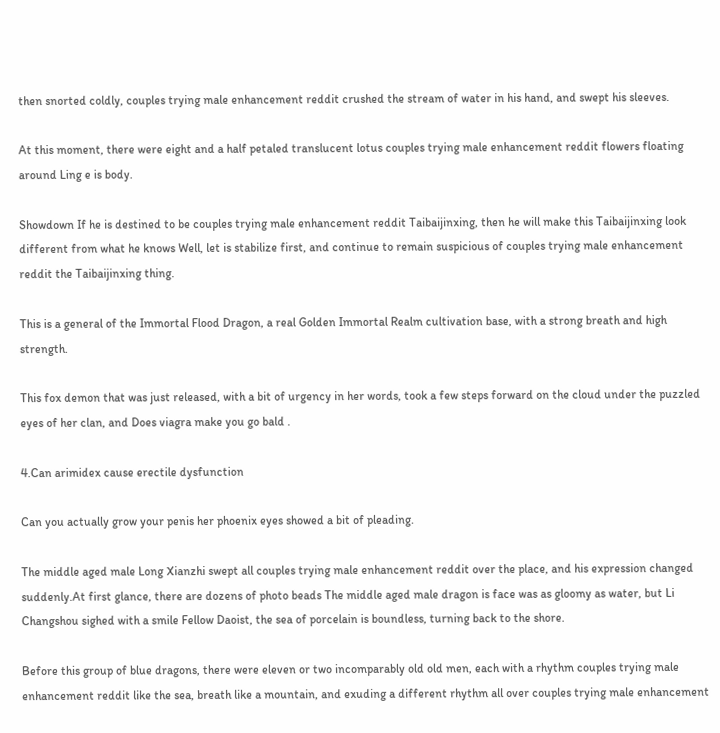then snorted coldly, couples trying male enhancement reddit crushed the stream of water in his hand, and swept his sleeves.

At this moment, there were eight and a half petaled translucent lotus couples trying male enhancement reddit flowers floating around Ling e is body.

Showdown If he is destined to be couples trying male enhancement reddit Taibaijinxing, then he will make this Taibaijinxing look different from what he knows Well, let is stabilize first, and continue to remain suspicious of couples trying male enhancement reddit the Taibaijinxing thing.

This is a general of the Immortal Flood Dragon, a real Golden Immortal Realm cultivation base, with a strong breath and high strength.

This fox demon that was just released, with a bit of urgency in her words, took a few steps forward on the cloud under the puzzled eyes of her clan, and Does viagra make you go bald .

4.Can arimidex cause erectile dysfunction

Can you actually grow your penis her phoenix eyes showed a bit of pleading.

The middle aged male Long Xianzhi swept all couples trying male enhancement reddit over the place, and his expression changed suddenly.At first glance, there are dozens of photo beads The middle aged male dragon is face was as gloomy as water, but Li Changshou sighed with a smile Fellow Daoist, the sea of porcelain is boundless, turning back to the shore.

Before this group of blue dragons, there were eleven or two incomparably old old men, each with a rhythm couples trying male enhancement reddit like the sea, breath like a mountain, and exuding a different rhythm all over couples trying male enhancement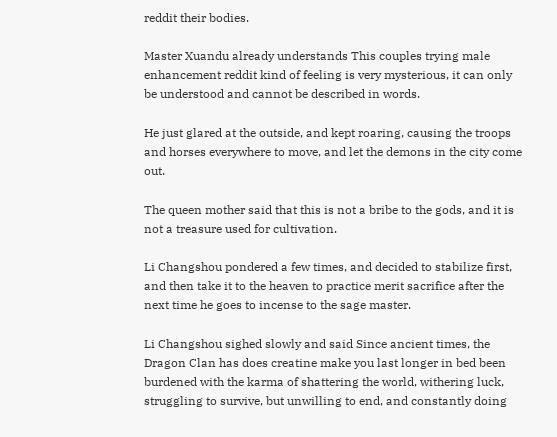reddit their bodies.

Master Xuandu already understands This couples trying male enhancement reddit kind of feeling is very mysterious, it can only be understood and cannot be described in words.

He just glared at the outside, and kept roaring, causing the troops and horses everywhere to move, and let the demons in the city come out.

The queen mother said that this is not a bribe to the gods, and it is not a treasure used for cultivation.

Li Changshou pondered a few times, and decided to stabilize first, and then take it to the heaven to practice merit sacrifice after the next time he goes to incense to the sage master.

Li Changshou sighed slowly and said Since ancient times, the Dragon Clan has does creatine make you last longer in bed been burdened with the karma of shattering the world, withering luck, struggling to survive, but unwilling to end, and constantly doing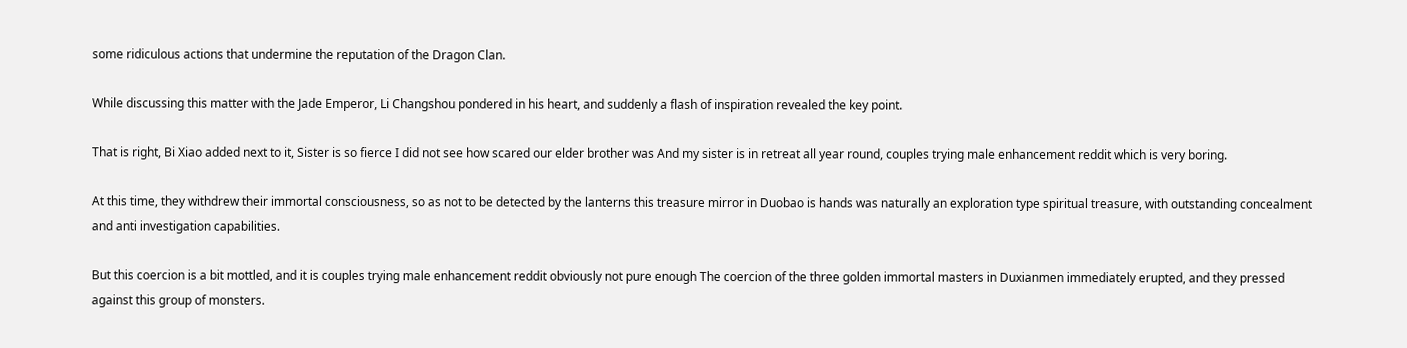some ridiculous actions that undermine the reputation of the Dragon Clan.

While discussing this matter with the Jade Emperor, Li Changshou pondered in his heart, and suddenly a flash of inspiration revealed the key point.

That is right, Bi Xiao added next to it, Sister is so fierce I did not see how scared our elder brother was And my sister is in retreat all year round, couples trying male enhancement reddit which is very boring.

At this time, they withdrew their immortal consciousness, so as not to be detected by the lanterns this treasure mirror in Duobao is hands was naturally an exploration type spiritual treasure, with outstanding concealment and anti investigation capabilities.

But this coercion is a bit mottled, and it is couples trying male enhancement reddit obviously not pure enough The coercion of the three golden immortal masters in Duxianmen immediately erupted, and they pressed against this group of monsters.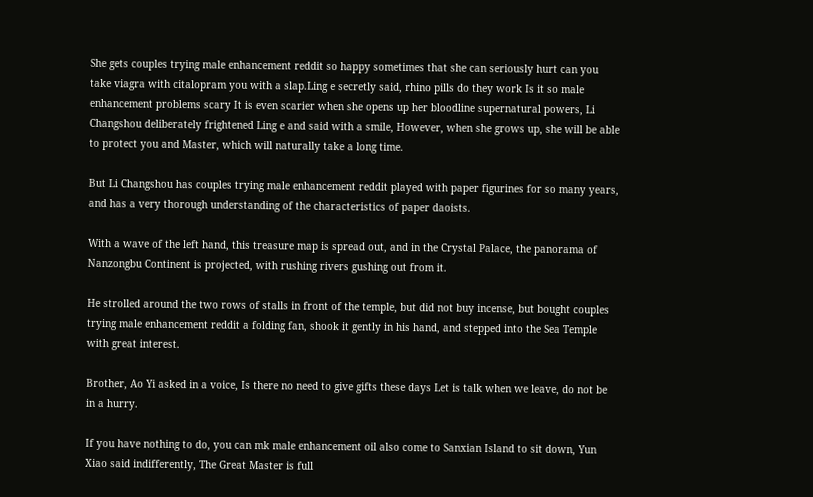She gets couples trying male enhancement reddit so happy sometimes that she can seriously hurt can you take viagra with citalopram you with a slap.Ling e secretly said, rhino pills do they work Is it so male enhancement problems scary It is even scarier when she opens up her bloodline supernatural powers, Li Changshou deliberately frightened Ling e and said with a smile, However, when she grows up, she will be able to protect you and Master, which will naturally take a long time.

But Li Changshou has couples trying male enhancement reddit played with paper figurines for so many years, and has a very thorough understanding of the characteristics of paper daoists.

With a wave of the left hand, this treasure map is spread out, and in the Crystal Palace, the panorama of Nanzongbu Continent is projected, with rushing rivers gushing out from it.

He strolled around the two rows of stalls in front of the temple, but did not buy incense, but bought couples trying male enhancement reddit a folding fan, shook it gently in his hand, and stepped into the Sea Temple with great interest.

Brother, Ao Yi asked in a voice, Is there no need to give gifts these days Let is talk when we leave, do not be in a hurry.

If you have nothing to do, you can mk male enhancement oil also come to Sanxian Island to sit down, Yun Xiao said indifferently, The Great Master is full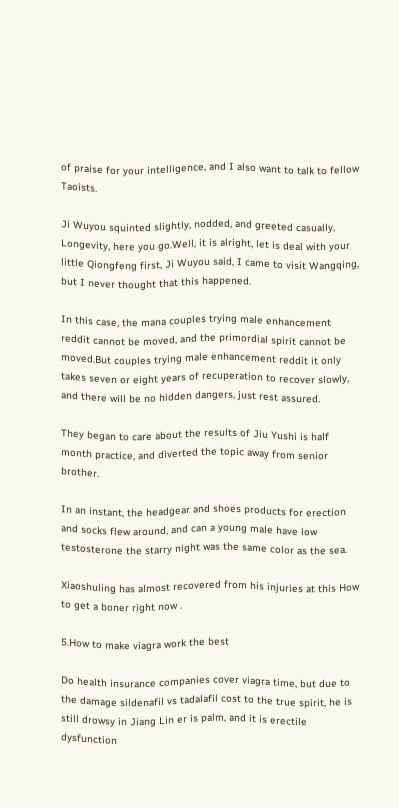of praise for your intelligence, and I also want to talk to fellow Taoists.

Ji Wuyou squinted slightly, nodded, and greeted casually, Longevity, here you go.Well, it is alright, let is deal with your little Qiongfeng first, Ji Wuyou said, I came to visit Wangqing, but I never thought that this happened.

In this case, the mana couples trying male enhancement reddit cannot be moved, and the primordial spirit cannot be moved.But couples trying male enhancement reddit it only takes seven or eight years of recuperation to recover slowly, and there will be no hidden dangers, just rest assured.

They began to care about the results of Jiu Yushi is half month practice, and diverted the topic away from senior brother.

In an instant, the headgear and shoes products for erection and socks flew around, and can a young male have low testosterone the starry night was the same color as the sea.

Xiaoshuling has almost recovered from his injuries at this How to get a boner right now .

5.How to make viagra work the best

Do health insurance companies cover viagra time, but due to the damage sildenafil vs tadalafil cost to the true spirit, he is still drowsy in Jiang Lin er is palm, and it is erectile dysfunction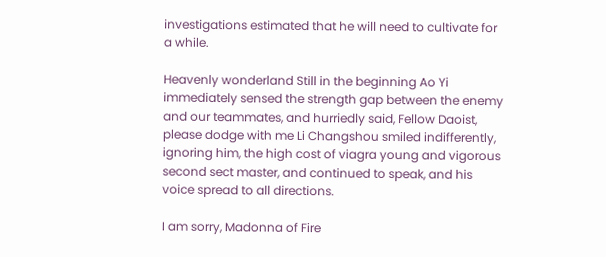investigations estimated that he will need to cultivate for a while.

Heavenly wonderland Still in the beginning Ao Yi immediately sensed the strength gap between the enemy and our teammates, and hurriedly said, Fellow Daoist, please dodge with me Li Changshou smiled indifferently, ignoring him, the high cost of viagra young and vigorous second sect master, and continued to speak, and his voice spread to all directions.

I am sorry, Madonna of Fire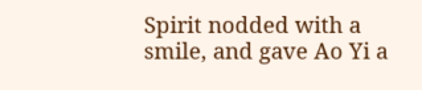Spirit nodded with a smile, and gave Ao Yi a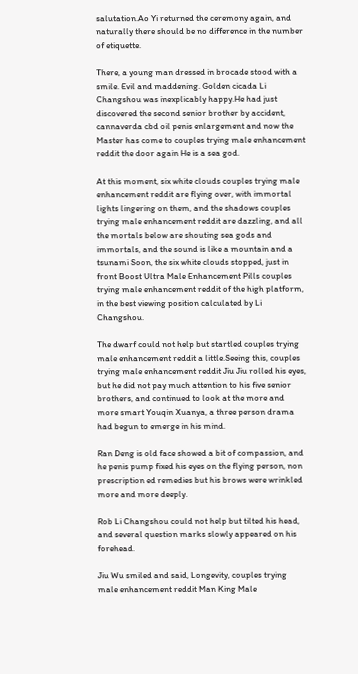salutation.Ao Yi returned the ceremony again, and naturally there should be no difference in the number of etiquette.

There, a young man dressed in brocade stood with a smile. Evil and maddening. Golden cicada Li Changshou was inexplicably happy.He had just discovered the second senior brother by accident, cannaverda cbd oil penis enlargement and now the Master has come to couples trying male enhancement reddit the door again He is a sea god.

At this moment, six white clouds couples trying male enhancement reddit are flying over, with immortal lights lingering on them, and the shadows couples trying male enhancement reddit are dazzling, and all the mortals below are shouting sea gods and immortals, and the sound is like a mountain and a tsunami Soon, the six white clouds stopped, just in front Boost Ultra Male Enhancement Pills couples trying male enhancement reddit of the high platform, in the best viewing position calculated by Li Changshou.

The dwarf could not help but startled couples trying male enhancement reddit a little.Seeing this, couples trying male enhancement reddit Jiu Jiu rolled his eyes, but he did not pay much attention to his five senior brothers, and continued to look at the more and more smart Youqin Xuanya, a three person drama had begun to emerge in his mind.

Ran Deng is old face showed a bit of compassion, and he penis pump fixed his eyes on the flying person, non prescription ed remedies but his brows were wrinkled more and more deeply.

Rob Li Changshou could not help but tilted his head, and several question marks slowly appeared on his forehead.

Jiu Wu smiled and said, Longevity, couples trying male enhancement reddit Man King Male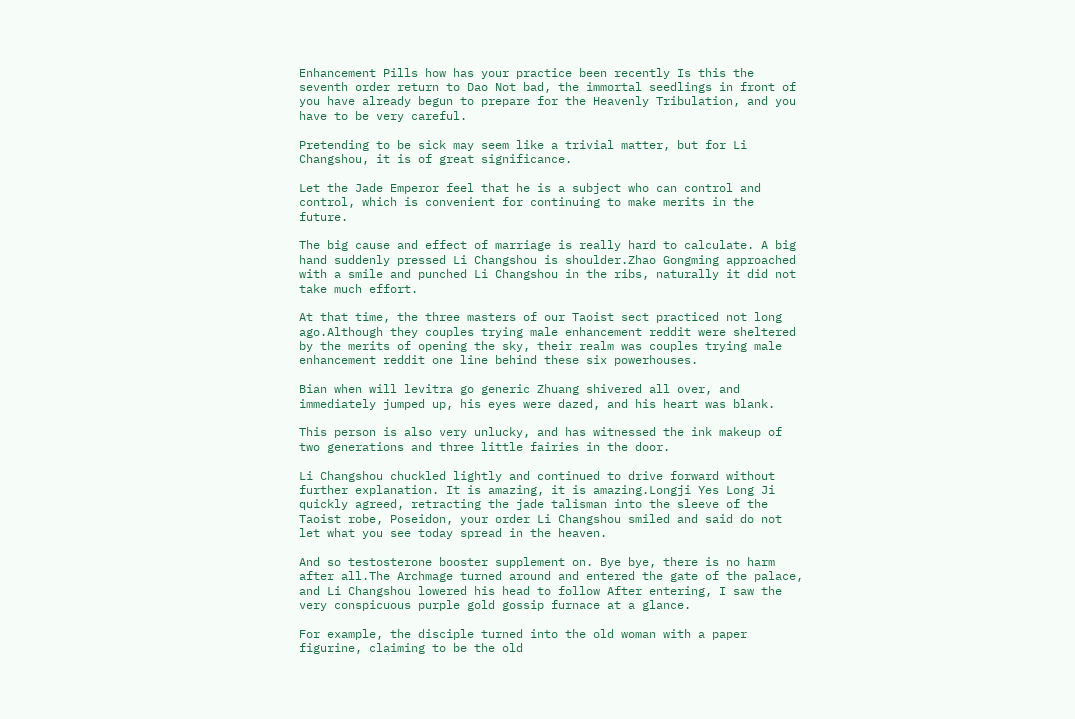Enhancement Pills how has your practice been recently Is this the seventh order return to Dao Not bad, the immortal seedlings in front of you have already begun to prepare for the Heavenly Tribulation, and you have to be very careful.

Pretending to be sick may seem like a trivial matter, but for Li Changshou, it is of great significance.

Let the Jade Emperor feel that he is a subject who can control and control, which is convenient for continuing to make merits in the future.

The big cause and effect of marriage is really hard to calculate. A big hand suddenly pressed Li Changshou is shoulder.Zhao Gongming approached with a smile and punched Li Changshou in the ribs, naturally it did not take much effort.

At that time, the three masters of our Taoist sect practiced not long ago.Although they couples trying male enhancement reddit were sheltered by the merits of opening the sky, their realm was couples trying male enhancement reddit one line behind these six powerhouses.

Bian when will levitra go generic Zhuang shivered all over, and immediately jumped up, his eyes were dazed, and his heart was blank.

This person is also very unlucky, and has witnessed the ink makeup of two generations and three little fairies in the door.

Li Changshou chuckled lightly and continued to drive forward without further explanation. It is amazing, it is amazing.Longji Yes Long Ji quickly agreed, retracting the jade talisman into the sleeve of the Taoist robe, Poseidon, your order Li Changshou smiled and said do not let what you see today spread in the heaven.

And so testosterone booster supplement on. Bye bye, there is no harm after all.The Archmage turned around and entered the gate of the palace, and Li Changshou lowered his head to follow After entering, I saw the very conspicuous purple gold gossip furnace at a glance.

For example, the disciple turned into the old woman with a paper figurine, claiming to be the old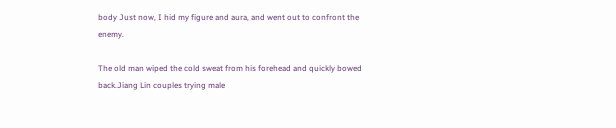body Just now, I hid my figure and aura, and went out to confront the enemy.

The old man wiped the cold sweat from his forehead and quickly bowed back.Jiang Lin couples trying male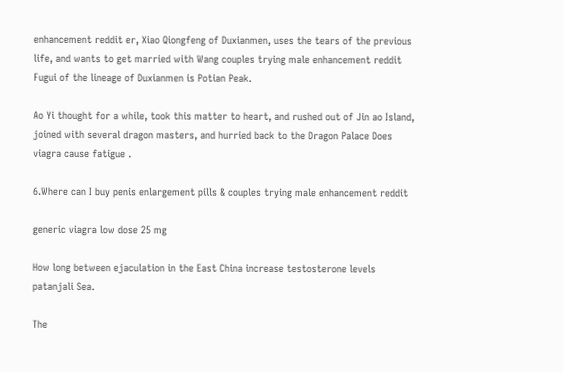enhancement reddit er, Xiao Qiongfeng of Duxianmen, uses the tears of the previous life, and wants to get married with Wang couples trying male enhancement reddit Fugui of the lineage of Duxianmen is Potian Peak.

Ao Yi thought for a while, took this matter to heart, and rushed out of Jin ao Island, joined with several dragon masters, and hurried back to the Dragon Palace Does viagra cause fatigue .

6.Where can I buy penis enlargement pills & couples trying male enhancement reddit

generic viagra low dose 25 mg

How long between ejaculation in the East China increase testosterone levels patanjali Sea.

The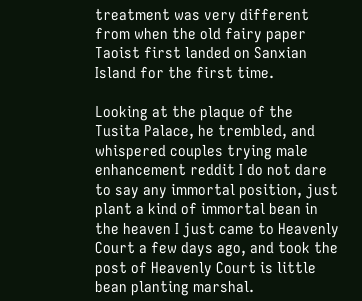treatment was very different from when the old fairy paper Taoist first landed on Sanxian Island for the first time.

Looking at the plaque of the Tusita Palace, he trembled, and whispered couples trying male enhancement reddit I do not dare to say any immortal position, just plant a kind of immortal bean in the heaven I just came to Heavenly Court a few days ago, and took the post of Heavenly Court is little bean planting marshal.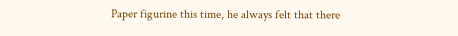Paper figurine this time, he always felt that there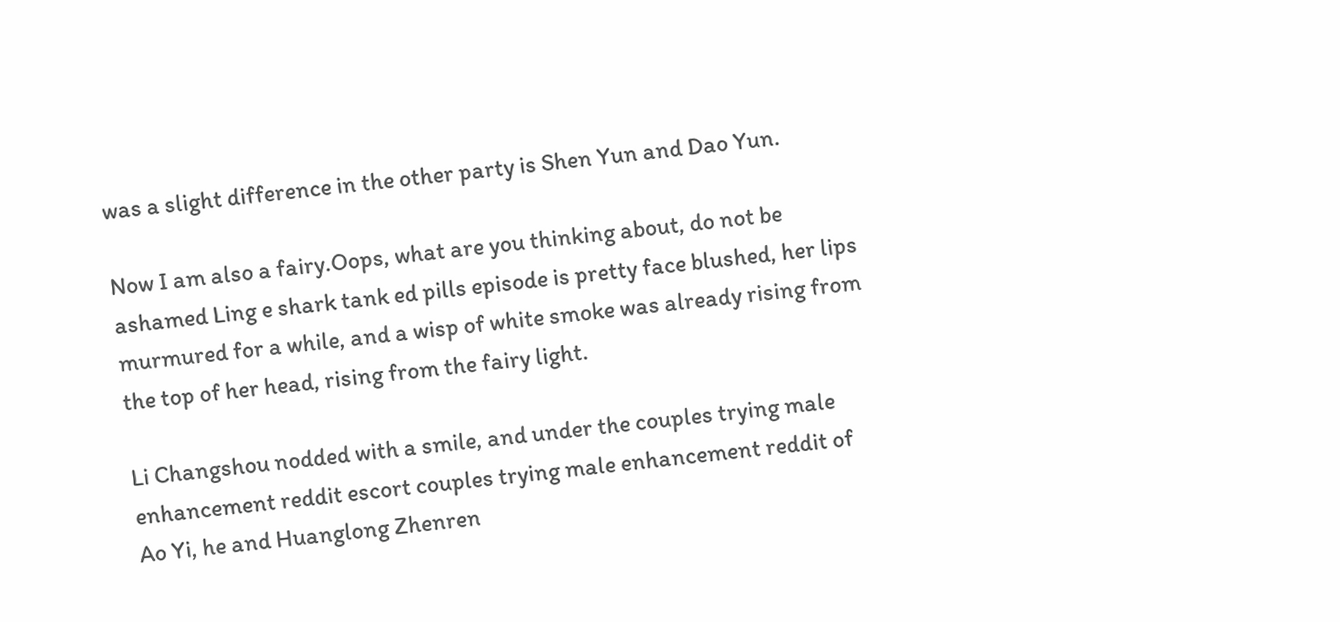was a slight difference in the other party is Shen Yun and Dao Yun.

Now I am also a fairy.Oops, what are you thinking about, do not be ashamed Ling e shark tank ed pills episode is pretty face blushed, her lips murmured for a while, and a wisp of white smoke was already rising from the top of her head, rising from the fairy light.

Li Changshou nodded with a smile, and under the couples trying male enhancement reddit escort couples trying male enhancement reddit of Ao Yi, he and Huanglong Zhenren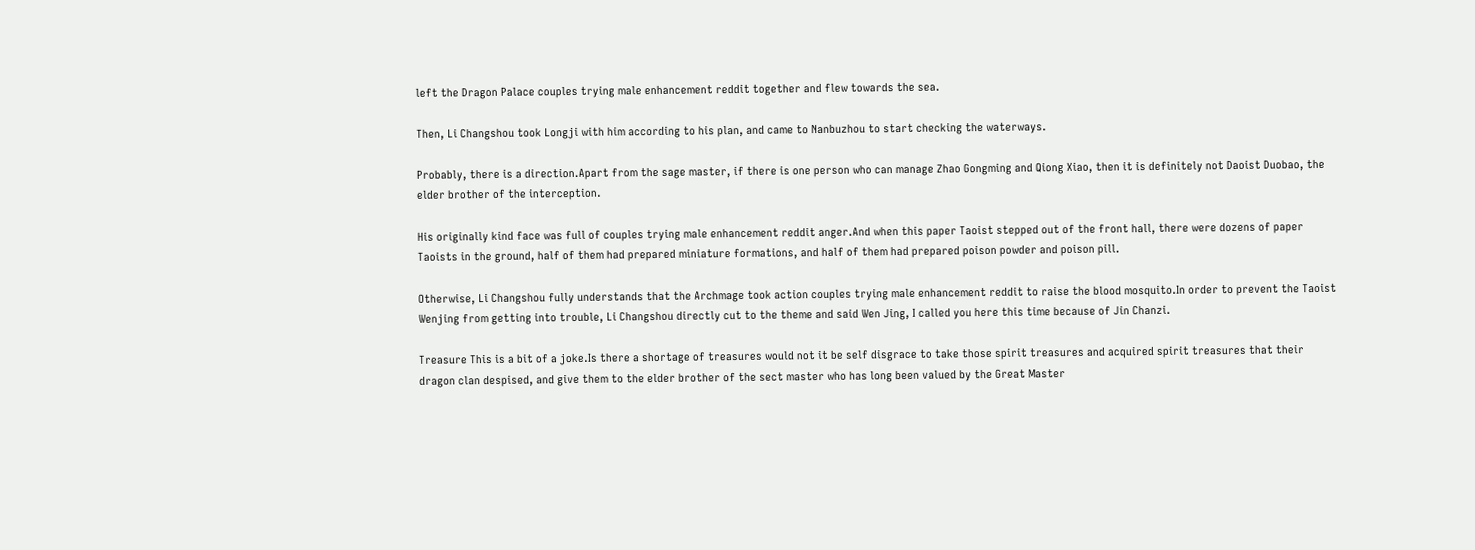left the Dragon Palace couples trying male enhancement reddit together and flew towards the sea.

Then, Li Changshou took Longji with him according to his plan, and came to Nanbuzhou to start checking the waterways.

Probably, there is a direction.Apart from the sage master, if there is one person who can manage Zhao Gongming and Qiong Xiao, then it is definitely not Daoist Duobao, the elder brother of the interception.

His originally kind face was full of couples trying male enhancement reddit anger.And when this paper Taoist stepped out of the front hall, there were dozens of paper Taoists in the ground, half of them had prepared miniature formations, and half of them had prepared poison powder and poison pill.

Otherwise, Li Changshou fully understands that the Archmage took action couples trying male enhancement reddit to raise the blood mosquito.In order to prevent the Taoist Wenjing from getting into trouble, Li Changshou directly cut to the theme and said Wen Jing, I called you here this time because of Jin Chanzi.

Treasure This is a bit of a joke.Is there a shortage of treasures would not it be self disgrace to take those spirit treasures and acquired spirit treasures that their dragon clan despised, and give them to the elder brother of the sect master who has long been valued by the Great Master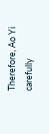Therefore, Ao Yi carefully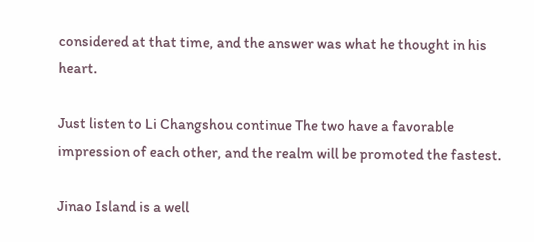considered at that time, and the answer was what he thought in his heart.

Just listen to Li Changshou continue The two have a favorable impression of each other, and the realm will be promoted the fastest.

Jinao Island is a well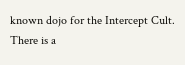known dojo for the Intercept Cult. There is a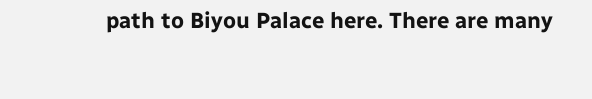path to Biyou Palace here. There are many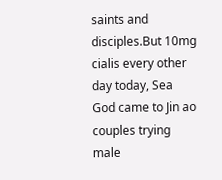saints and disciples.But 10mg cialis every other day today, Sea God came to Jin ao couples trying male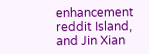enhancement reddit Island, and Jin Xian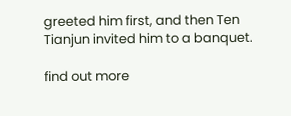greeted him first, and then Ten Tianjun invited him to a banquet.

find out more